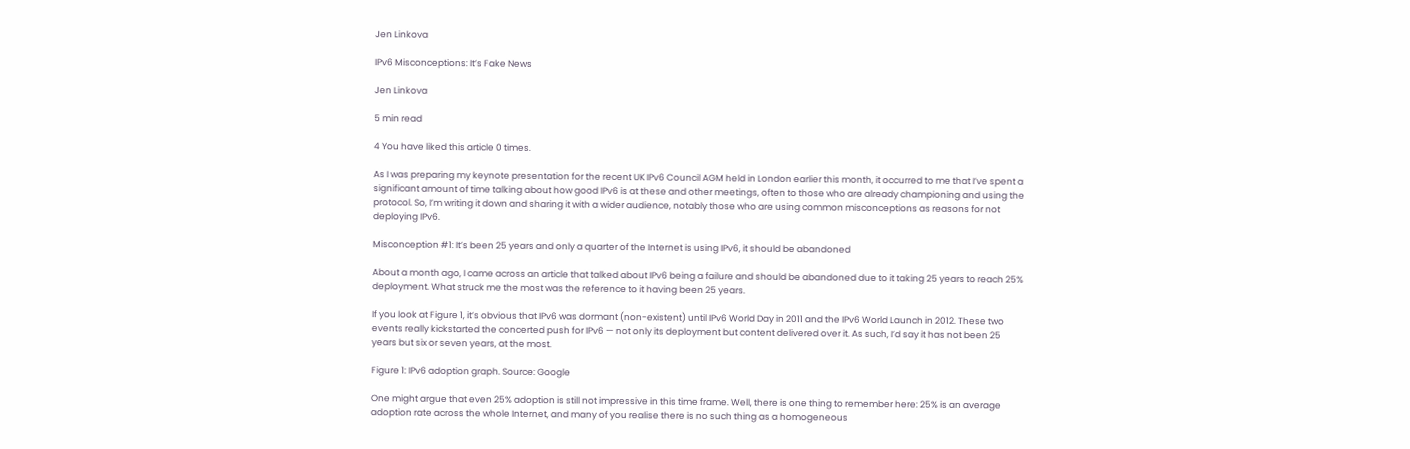Jen Linkova

IPv6 Misconceptions: It’s Fake News

Jen Linkova

5 min read

4 You have liked this article 0 times.

As I was preparing my keynote presentation for the recent UK IPv6 Council AGM held in London earlier this month, it occurred to me that I’ve spent a significant amount of time talking about how good IPv6 is at these and other meetings, often to those who are already championing and using the protocol. So, I’m writing it down and sharing it with a wider audience, notably those who are using common misconceptions as reasons for not deploying IPv6.

Misconception #1: It’s been 25 years and only a quarter of the Internet is using IPv6, it should be abandoned

About a month ago, I came across an article that talked about IPv6 being a failure and should be abandoned due to it taking 25 years to reach 25% deployment. What struck me the most was the reference to it having been 25 years.

If you look at Figure 1, it’s obvious that IPv6 was dormant (non-existent) until IPv6 World Day in 2011 and the IPv6 World Launch in 2012. These two events really kickstarted the concerted push for IPv6 — not only its deployment but content delivered over it. As such, I’d say it has not been 25 years but six or seven years, at the most.

Figure 1: IPv6 adoption graph. Source: Google

One might argue that even 25% adoption is still not impressive in this time frame. Well, there is one thing to remember here: 25% is an average adoption rate across the whole Internet, and many of you realise there is no such thing as a homogeneous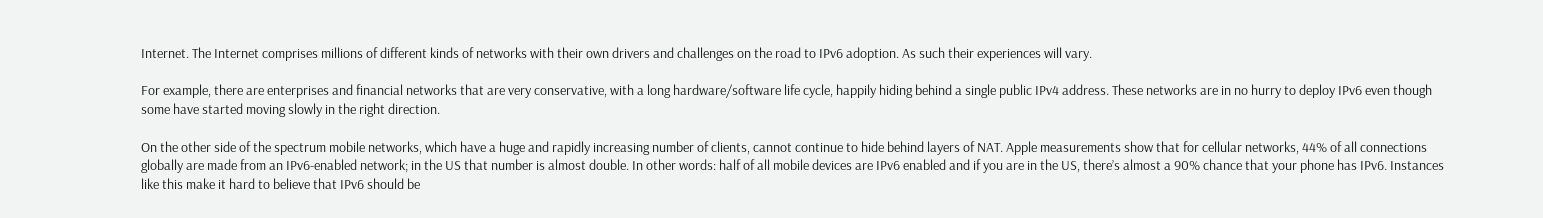Internet. The Internet comprises millions of different kinds of networks with their own drivers and challenges on the road to IPv6 adoption. As such their experiences will vary.

For example, there are enterprises and financial networks that are very conservative, with a long hardware/software life cycle, happily hiding behind a single public IPv4 address. These networks are in no hurry to deploy IPv6 even though some have started moving slowly in the right direction.

On the other side of the spectrum mobile networks, which have a huge and rapidly increasing number of clients, cannot continue to hide behind layers of NAT. Apple measurements show that for cellular networks, 44% of all connections globally are made from an IPv6-enabled network; in the US that number is almost double. In other words: half of all mobile devices are IPv6 enabled and if you are in the US, there’s almost a 90% chance that your phone has IPv6. Instances like this make it hard to believe that IPv6 should be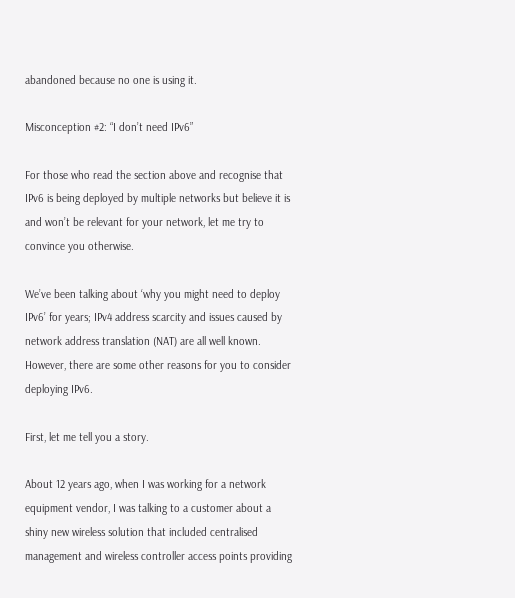abandoned because no one is using it.

Misconception #2: “I don’t need IPv6”

For those who read the section above and recognise that IPv6 is being deployed by multiple networks but believe it is and won’t be relevant for your network, let me try to convince you otherwise.

We’ve been talking about ‘why you might need to deploy IPv6’ for years; IPv4 address scarcity and issues caused by network address translation (NAT) are all well known. However, there are some other reasons for you to consider deploying IPv6.

First, let me tell you a story.

About 12 years ago, when I was working for a network equipment vendor, I was talking to a customer about a shiny new wireless solution that included centralised management and wireless controller access points providing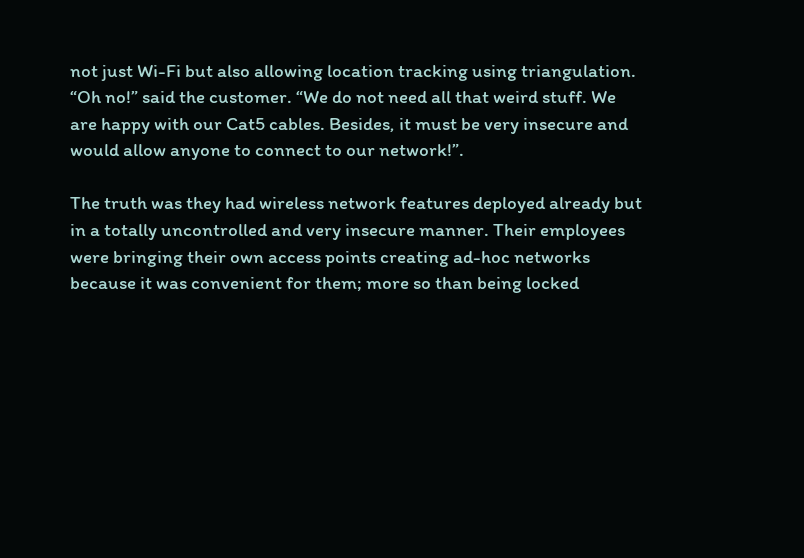not just Wi-Fi but also allowing location tracking using triangulation. “Oh no!” said the customer. “We do not need all that weird stuff. We are happy with our Cat5 cables. Besides, it must be very insecure and would allow anyone to connect to our network!”.

The truth was they had wireless network features deployed already but in a totally uncontrolled and very insecure manner. Their employees were bringing their own access points creating ad-hoc networks because it was convenient for them; more so than being locked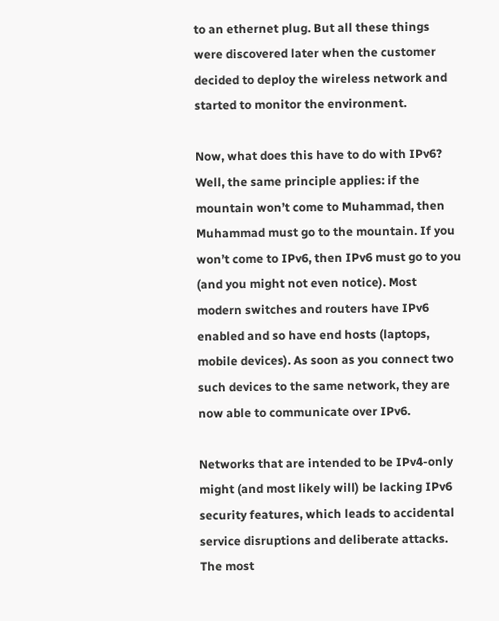to an ethernet plug. But all these things were discovered later when the customer decided to deploy the wireless network and started to monitor the environment.

Now, what does this have to do with IPv6? Well, the same principle applies: if the mountain won’t come to Muhammad, then Muhammad must go to the mountain. If you won’t come to IPv6, then IPv6 must go to you (and you might not even notice). Most modern switches and routers have IPv6 enabled and so have end hosts (laptops, mobile devices). As soon as you connect two such devices to the same network, they are now able to communicate over IPv6.

Networks that are intended to be IPv4-only might (and most likely will) be lacking IPv6 security features, which leads to accidental service disruptions and deliberate attacks. The most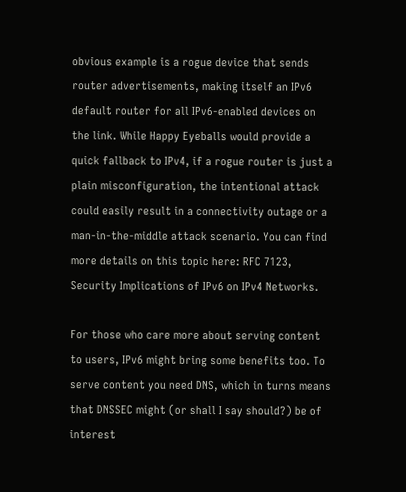obvious example is a rogue device that sends router advertisements, making itself an IPv6 default router for all IPv6-enabled devices on the link. While Happy Eyeballs would provide a quick fallback to IPv4, if a rogue router is just a plain misconfiguration, the intentional attack could easily result in a connectivity outage or a man-in-the-middle attack scenario. You can find more details on this topic here: RFC 7123, Security Implications of IPv6 on IPv4 Networks.

For those who care more about serving content to users, IPv6 might bring some benefits too. To serve content you need DNS, which in turns means that DNSSEC might (or shall I say should?) be of interest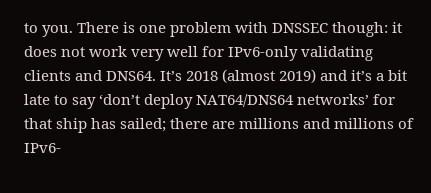to you. There is one problem with DNSSEC though: it does not work very well for IPv6-only validating clients and DNS64. It’s 2018 (almost 2019) and it’s a bit late to say ‘don’t deploy NAT64/DNS64 networks’ for that ship has sailed; there are millions and millions of IPv6-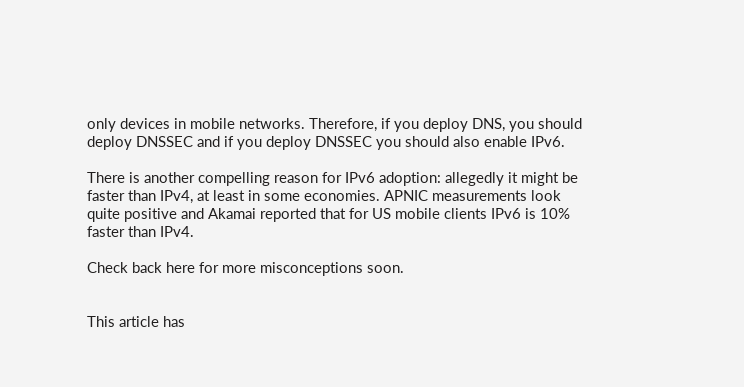only devices in mobile networks. Therefore, if you deploy DNS, you should deploy DNSSEC and if you deploy DNSSEC you should also enable IPv6.

There is another compelling reason for IPv6 adoption: allegedly it might be faster than IPv4, at least in some economies. APNIC measurements look quite positive and Akamai reported that for US mobile clients IPv6 is 10% faster than IPv4.

Check back here for more misconceptions soon.


This article has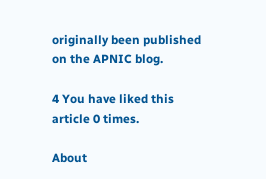originally been published on the APNIC blog.

4 You have liked this article 0 times.

About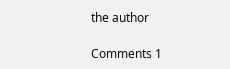the author

Comments 1